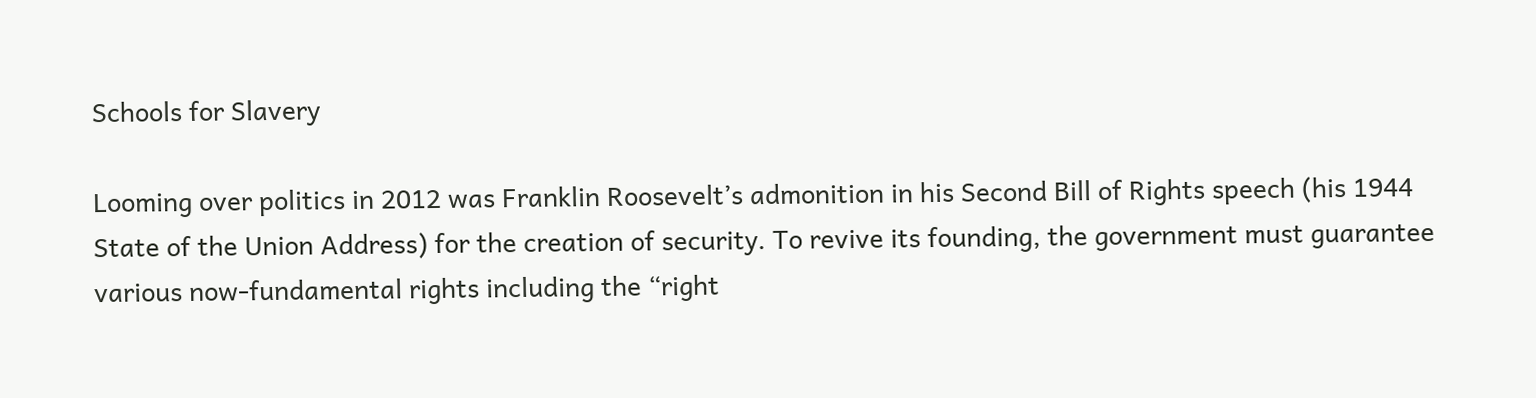Schools for Slavery

Looming over politics in 2012 was Franklin Roosevelt’s admonition in his Second Bill of Rights speech (his 1944 State of the Union Address) for the creation of security. To revive its founding, the government must guarantee various now-fundamental rights including the “right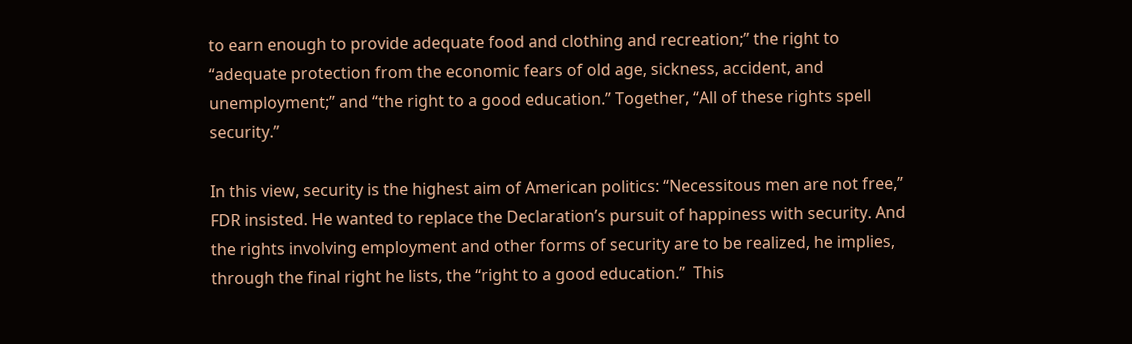to earn enough to provide adequate food and clothing and recreation;” the right to “adequate protection from the economic fears of old age, sickness, accident, and unemployment;” and “the right to a good education.” Together, “All of these rights spell security.”

In this view, security is the highest aim of American politics: “Necessitous men are not free,” FDR insisted. He wanted to replace the Declaration’s pursuit of happiness with security. And the rights involving employment and other forms of security are to be realized, he implies, through the final right he lists, the “right to a good education.”  This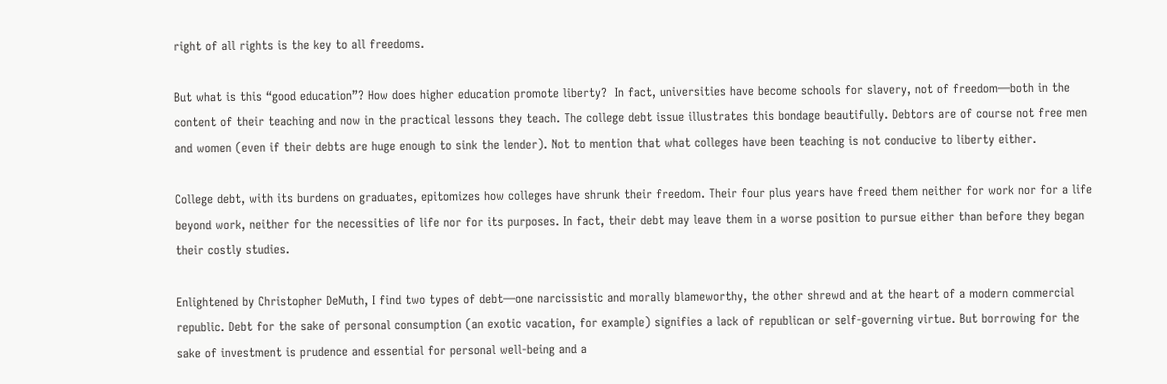right of all rights is the key to all freedoms.

But what is this “good education”? How does higher education promote liberty?  In fact, universities have become schools for slavery, not of freedom—both in the content of their teaching and now in the practical lessons they teach. The college debt issue illustrates this bondage beautifully. Debtors are of course not free men and women (even if their debts are huge enough to sink the lender). Not to mention that what colleges have been teaching is not conducive to liberty either.

College debt, with its burdens on graduates, epitomizes how colleges have shrunk their freedom. Their four plus years have freed them neither for work nor for a life beyond work, neither for the necessities of life nor for its purposes. In fact, their debt may leave them in a worse position to pursue either than before they began their costly studies.

Enlightened by Christopher DeMuth, I find two types of debt—one narcissistic and morally blameworthy, the other shrewd and at the heart of a modern commercial republic. Debt for the sake of personal consumption (an exotic vacation, for example) signifies a lack of republican or self-governing virtue. But borrowing for the sake of investment is prudence and essential for personal well-being and a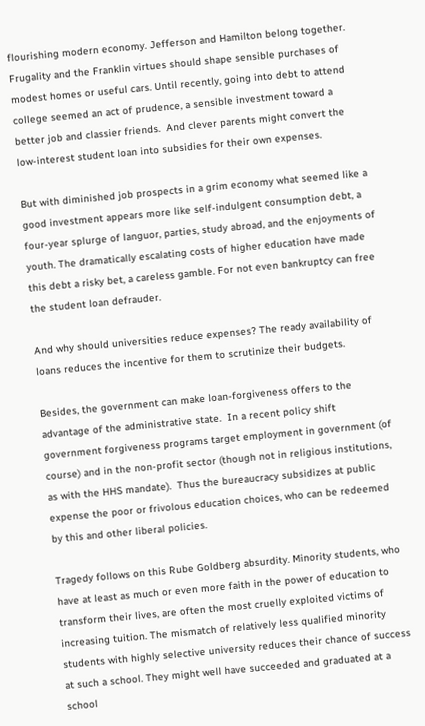flourishing modern economy. Jefferson and Hamilton belong together. Frugality and the Franklin virtues should shape sensible purchases of modest homes or useful cars. Until recently, going into debt to attend college seemed an act of prudence, a sensible investment toward a better job and classier friends.  And clever parents might convert the low-interest student loan into subsidies for their own expenses.

But with diminished job prospects in a grim economy what seemed like a good investment appears more like self-indulgent consumption debt, a four-year splurge of languor, parties, study abroad, and the enjoyments of youth. The dramatically escalating costs of higher education have made this debt a risky bet, a careless gamble. For not even bankruptcy can free the student loan defrauder.

And why should universities reduce expenses? The ready availability of loans reduces the incentive for them to scrutinize their budgets.

Besides, the government can make loan-forgiveness offers to the advantage of the administrative state.  In a recent policy shift government forgiveness programs target employment in government (of course) and in the non-profit sector (though not in religious institutions, as with the HHS mandate).  Thus the bureaucracy subsidizes at public expense the poor or frivolous education choices, who can be redeemed by this and other liberal policies.

Tragedy follows on this Rube Goldberg absurdity. Minority students, who have at least as much or even more faith in the power of education to transform their lives, are often the most cruelly exploited victims of increasing tuition. The mismatch of relatively less qualified minority students with highly selective university reduces their chance of success at such a school. They might well have succeeded and graduated at a school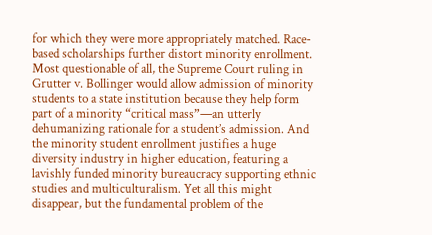for which they were more appropriately matched. Race-based scholarships further distort minority enrollment.   Most questionable of all, the Supreme Court ruling in Grutter v. Bollinger would allow admission of minority students to a state institution because they help form part of a minority “critical mass”—an utterly dehumanizing rationale for a student’s admission. And the minority student enrollment justifies a huge diversity industry in higher education, featuring a lavishly funded minority bureaucracy supporting ethnic studies and multiculturalism. Yet all this might disappear, but the fundamental problem of the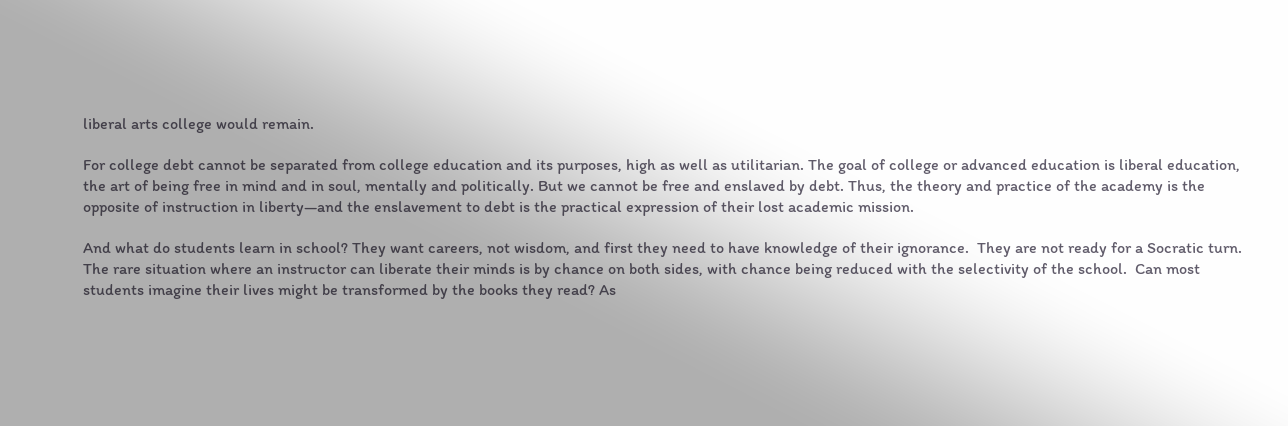liberal arts college would remain.

For college debt cannot be separated from college education and its purposes, high as well as utilitarian. The goal of college or advanced education is liberal education, the art of being free in mind and in soul, mentally and politically. But we cannot be free and enslaved by debt. Thus, the theory and practice of the academy is the opposite of instruction in liberty—and the enslavement to debt is the practical expression of their lost academic mission.

And what do students learn in school? They want careers, not wisdom, and first they need to have knowledge of their ignorance.  They are not ready for a Socratic turn. The rare situation where an instructor can liberate their minds is by chance on both sides, with chance being reduced with the selectivity of the school.  Can most students imagine their lives might be transformed by the books they read? As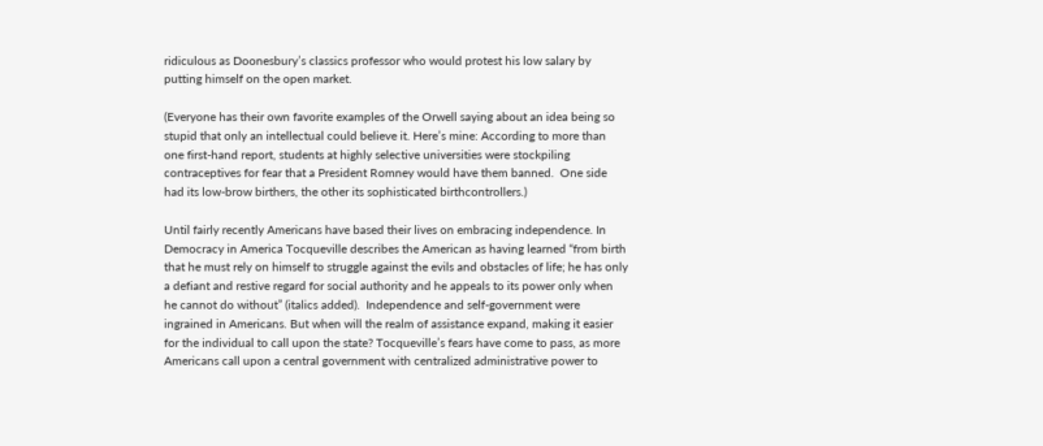ridiculous as Doonesbury’s classics professor who would protest his low salary by putting himself on the open market.

(Everyone has their own favorite examples of the Orwell saying about an idea being so stupid that only an intellectual could believe it. Here’s mine: According to more than one first-hand report, students at highly selective universities were stockpiling contraceptives for fear that a President Romney would have them banned.  One side had its low-brow birthers, the other its sophisticated birthcontrollers.)

Until fairly recently Americans have based their lives on embracing independence. In Democracy in America Tocqueville describes the American as having learned “from birth that he must rely on himself to struggle against the evils and obstacles of life; he has only a defiant and restive regard for social authority and he appeals to its power only when he cannot do without” (italics added).  Independence and self-government were ingrained in Americans. But when will the realm of assistance expand, making it easier for the individual to call upon the state? Tocqueville’s fears have come to pass, as more Americans call upon a central government with centralized administrative power to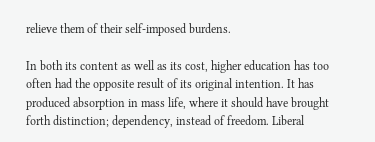relieve them of their self-imposed burdens.

In both its content as well as its cost, higher education has too often had the opposite result of its original intention. It has produced absorption in mass life, where it should have brought forth distinction; dependency, instead of freedom. Liberal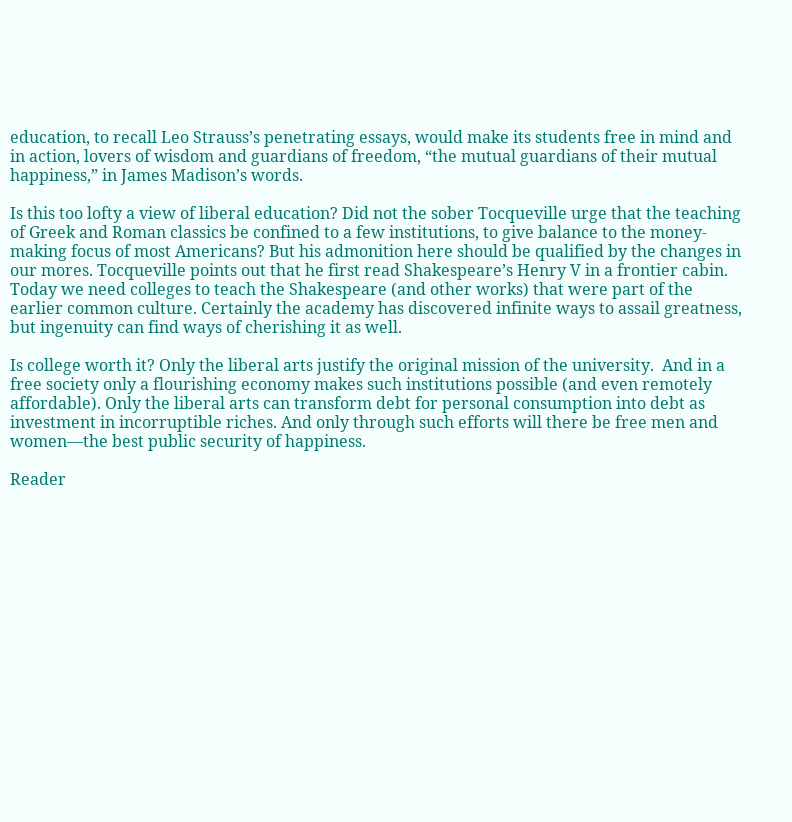education, to recall Leo Strauss’s penetrating essays, would make its students free in mind and in action, lovers of wisdom and guardians of freedom, “the mutual guardians of their mutual happiness,” in James Madison’s words.

Is this too lofty a view of liberal education? Did not the sober Tocqueville urge that the teaching of Greek and Roman classics be confined to a few institutions, to give balance to the money-making focus of most Americans? But his admonition here should be qualified by the changes in our mores. Tocqueville points out that he first read Shakespeare’s Henry V in a frontier cabin. Today we need colleges to teach the Shakespeare (and other works) that were part of the earlier common culture. Certainly the academy has discovered infinite ways to assail greatness, but ingenuity can find ways of cherishing it as well.

Is college worth it? Only the liberal arts justify the original mission of the university.  And in a free society only a flourishing economy makes such institutions possible (and even remotely affordable). Only the liberal arts can transform debt for personal consumption into debt as investment in incorruptible riches. And only through such efforts will there be free men and women—the best public security of happiness.

Reader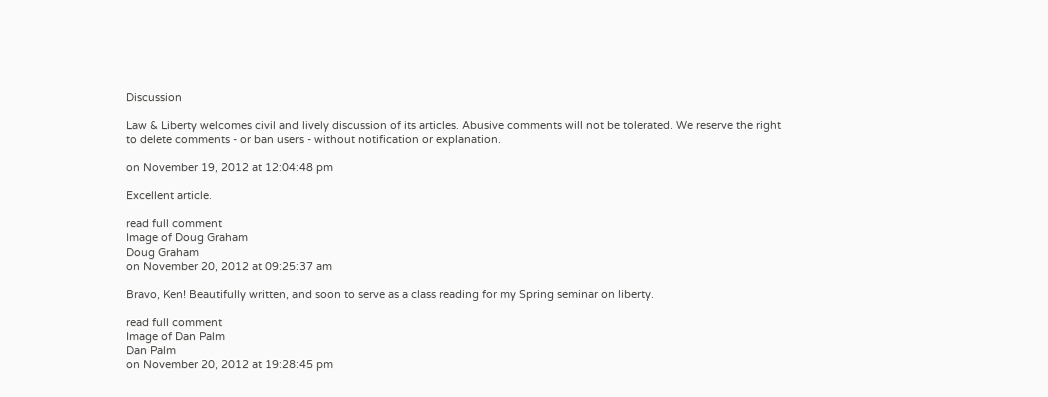Discussion

Law & Liberty welcomes civil and lively discussion of its articles. Abusive comments will not be tolerated. We reserve the right to delete comments - or ban users - without notification or explanation.

on November 19, 2012 at 12:04:48 pm

Excellent article.

read full comment
Image of Doug Graham
Doug Graham
on November 20, 2012 at 09:25:37 am

Bravo, Ken! Beautifully written, and soon to serve as a class reading for my Spring seminar on liberty.

read full comment
Image of Dan Palm
Dan Palm
on November 20, 2012 at 19:28:45 pm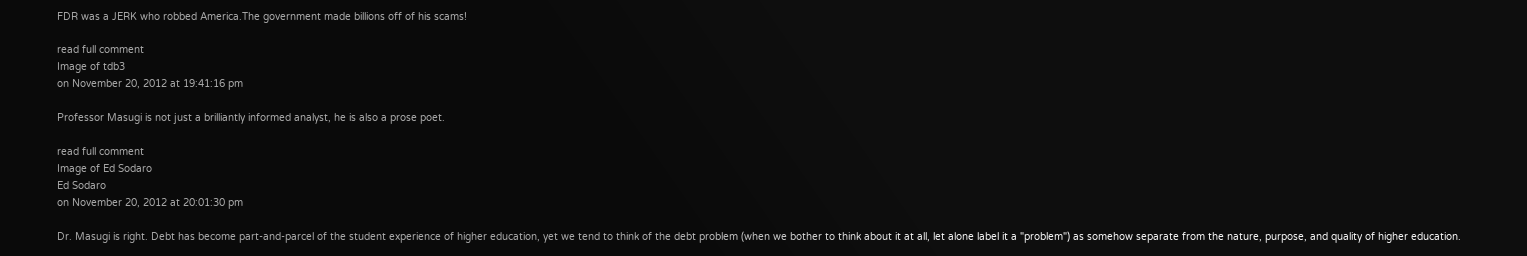FDR was a JERK who robbed America.The government made billions off of his scams!

read full comment
Image of tdb3
on November 20, 2012 at 19:41:16 pm

Professor Masugi is not just a brilliantly informed analyst, he is also a prose poet.

read full comment
Image of Ed Sodaro
Ed Sodaro
on November 20, 2012 at 20:01:30 pm

Dr. Masugi is right. Debt has become part-and-parcel of the student experience of higher education, yet we tend to think of the debt problem (when we bother to think about it at all, let alone label it a "problem") as somehow separate from the nature, purpose, and quality of higher education.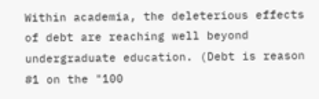Within academia, the deleterious effects of debt are reaching well beyond undergraduate education. (Debt is reason #1 on the "100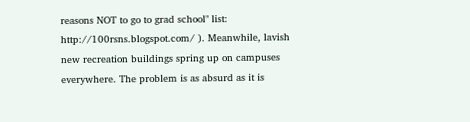reasons NOT to go to grad school" list: http://100rsns.blogspot.com/ ). Meanwhile, lavish new recreation buildings spring up on campuses everywhere. The problem is as absurd as it is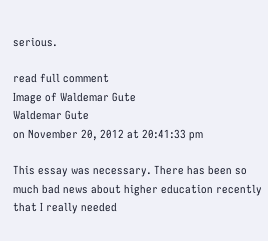serious.

read full comment
Image of Waldemar Gute
Waldemar Gute
on November 20, 2012 at 20:41:33 pm

This essay was necessary. There has been so much bad news about higher education recently that I really needed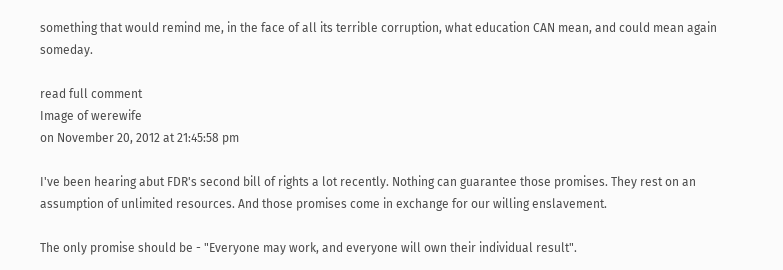something that would remind me, in the face of all its terrible corruption, what education CAN mean, and could mean again someday.

read full comment
Image of werewife
on November 20, 2012 at 21:45:58 pm

I've been hearing abut FDR's second bill of rights a lot recently. Nothing can guarantee those promises. They rest on an assumption of unlimited resources. And those promises come in exchange for our willing enslavement.

The only promise should be - "Everyone may work, and everyone will own their individual result".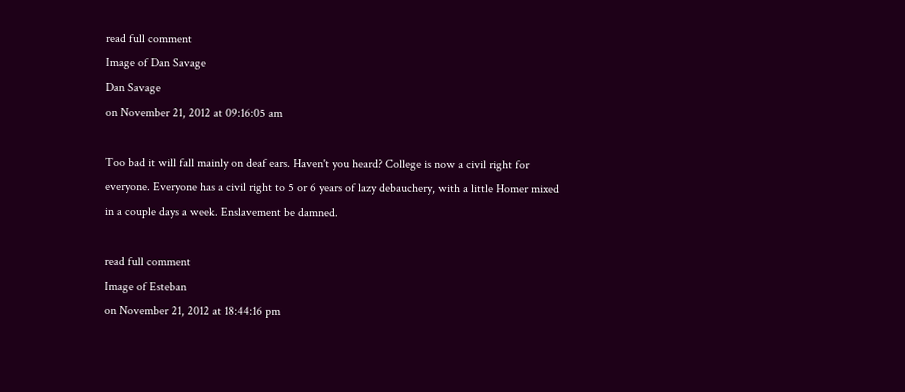read full comment
Image of Dan Savage
Dan Savage
on November 21, 2012 at 09:16:05 am

Too bad it will fall mainly on deaf ears. Haven't you heard? College is now a civil right for everyone. Everyone has a civil right to 5 or 6 years of lazy debauchery, with a little Homer mixed in a couple days a week. Enslavement be damned.

read full comment
Image of Esteban
on November 21, 2012 at 18:44:16 pm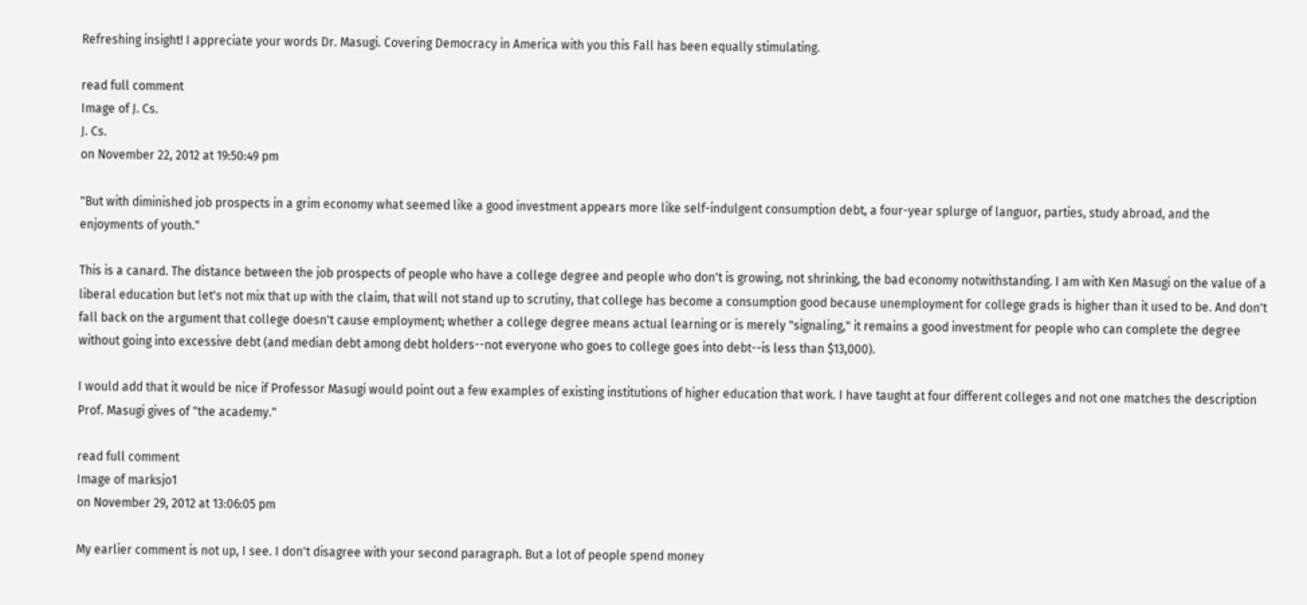Refreshing insight! I appreciate your words Dr. Masugi. Covering Democracy in America with you this Fall has been equally stimulating.

read full comment
Image of J. Cs.
J. Cs.
on November 22, 2012 at 19:50:49 pm

"But with diminished job prospects in a grim economy what seemed like a good investment appears more like self-indulgent consumption debt, a four-year splurge of languor, parties, study abroad, and the enjoyments of youth."

This is a canard. The distance between the job prospects of people who have a college degree and people who don't is growing, not shrinking, the bad economy notwithstanding. I am with Ken Masugi on the value of a liberal education but let's not mix that up with the claim, that will not stand up to scrutiny, that college has become a consumption good because unemployment for college grads is higher than it used to be. And don't fall back on the argument that college doesn't cause employment; whether a college degree means actual learning or is merely "signaling," it remains a good investment for people who can complete the degree without going into excessive debt (and median debt among debt holders--not everyone who goes to college goes into debt--is less than $13,000).

I would add that it would be nice if Professor Masugi would point out a few examples of existing institutions of higher education that work. I have taught at four different colleges and not one matches the description Prof. Masugi gives of "the academy."

read full comment
Image of marksjo1
on November 29, 2012 at 13:06:05 pm

My earlier comment is not up, I see. I don't disagree with your second paragraph. But a lot of people spend money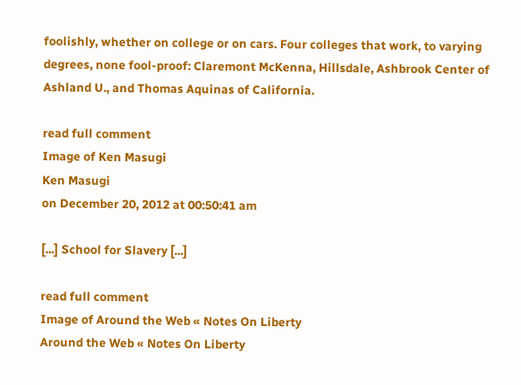foolishly, whether on college or on cars. Four colleges that work, to varying degrees, none fool-proof: Claremont McKenna, Hillsdale, Ashbrook Center of Ashland U., and Thomas Aquinas of California.

read full comment
Image of Ken Masugi
Ken Masugi
on December 20, 2012 at 00:50:41 am

[...] School for Slavery [...]

read full comment
Image of Around the Web « Notes On Liberty
Around the Web « Notes On Liberty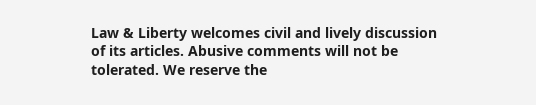Law & Liberty welcomes civil and lively discussion of its articles. Abusive comments will not be tolerated. We reserve the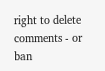right to delete comments - or ban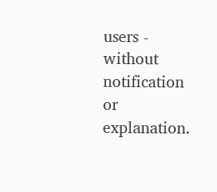users - without notification or explanation.